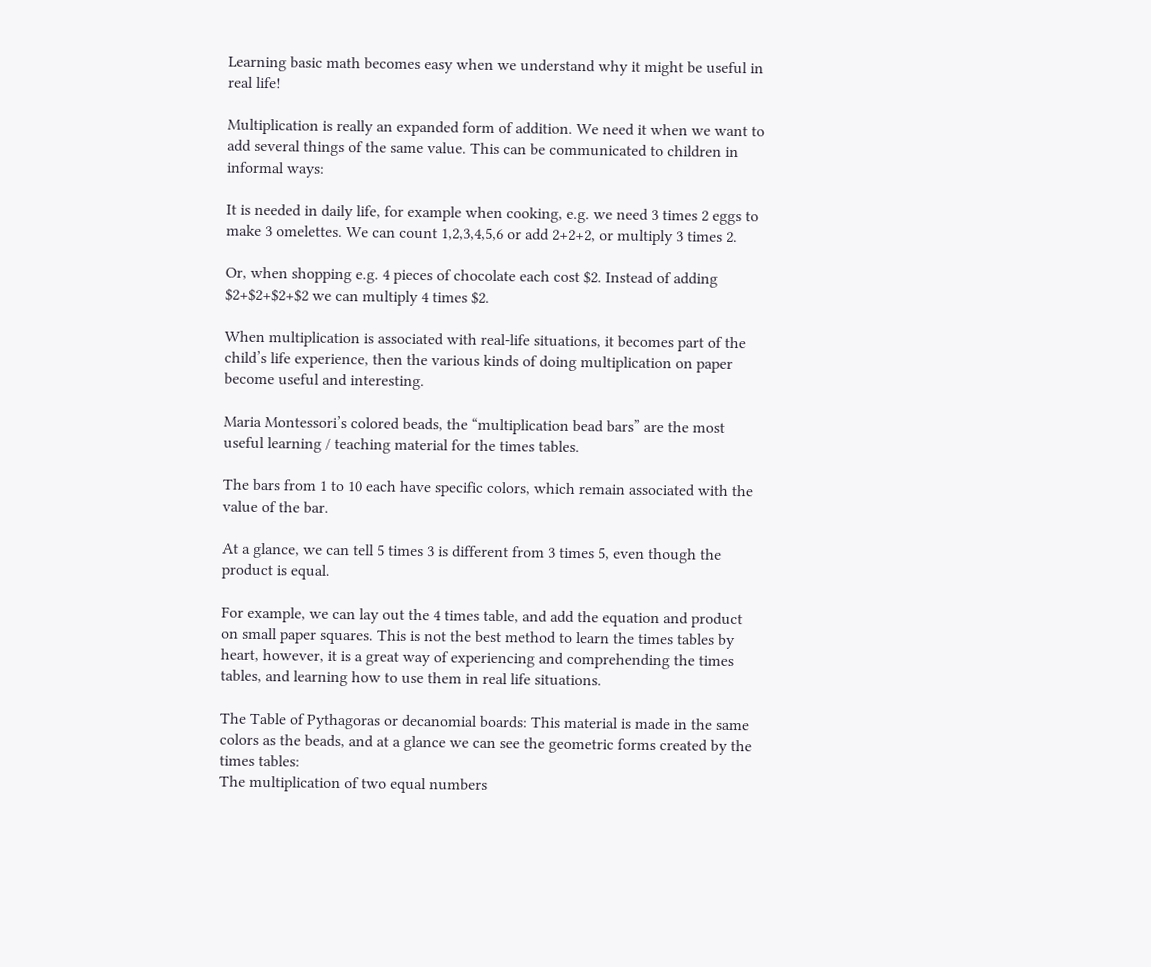Learning basic math becomes easy when we understand why it might be useful in real life!

Multiplication is really an expanded form of addition. We need it when we want to add several things of the same value. This can be communicated to children in informal ways:

It is needed in daily life, for example when cooking, e.g. we need 3 times 2 eggs to make 3 omelettes. We can count 1,2,3,4,5,6 or add 2+2+2, or multiply 3 times 2.

Or, when shopping e.g. 4 pieces of chocolate each cost $2. Instead of adding $2+$2+$2+$2 we can multiply 4 times $2.

When multiplication is associated with real-life situations, it becomes part of the child’s life experience, then the various kinds of doing multiplication on paper become useful and interesting.

Maria Montessori’s colored beads, the “multiplication bead bars” are the most useful learning / teaching material for the times tables.

The bars from 1 to 10 each have specific colors, which remain associated with the value of the bar.

At a glance, we can tell 5 times 3 is different from 3 times 5, even though the product is equal.

For example, we can lay out the 4 times table, and add the equation and product on small paper squares. This is not the best method to learn the times tables by heart, however, it is a great way of experiencing and comprehending the times tables, and learning how to use them in real life situations.

The Table of Pythagoras or decanomial boards: This material is made in the same colors as the beads, and at a glance we can see the geometric forms created by the times tables:
The multiplication of two equal numbers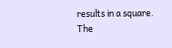results in a square.
The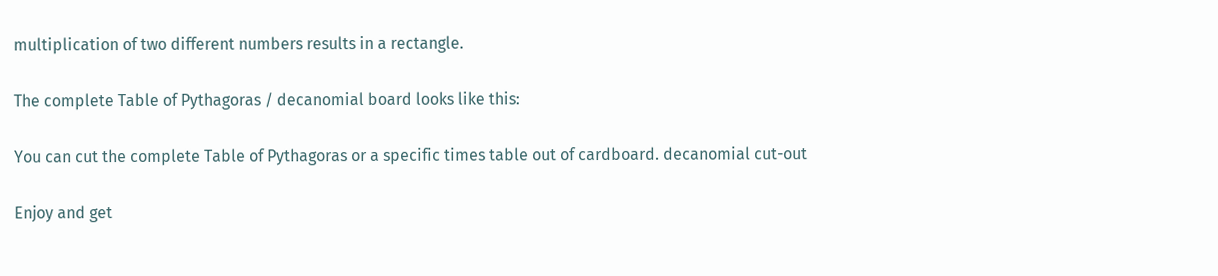multiplication of two different numbers results in a rectangle.

The complete Table of Pythagoras / decanomial board looks like this:

You can cut the complete Table of Pythagoras or a specific times table out of cardboard. decanomial cut-out

Enjoy and get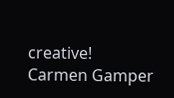creative!
Carmen Gamper